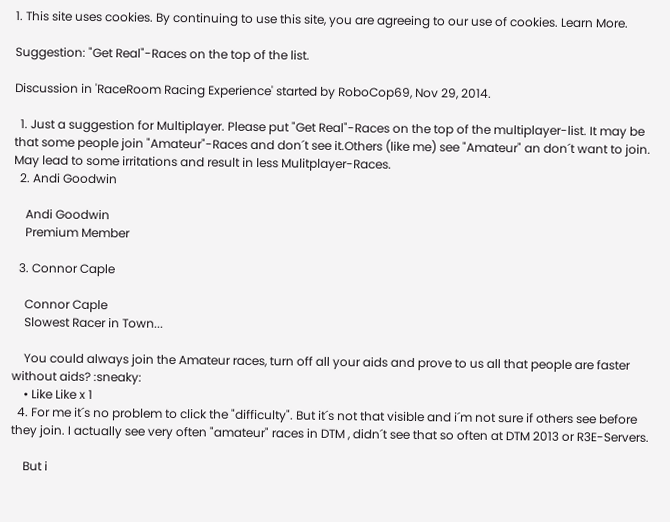1. This site uses cookies. By continuing to use this site, you are agreeing to our use of cookies. Learn More.

Suggestion: "Get Real"-Races on the top of the list.

Discussion in 'RaceRoom Racing Experience' started by RoboCop69, Nov 29, 2014.

  1. Just a suggestion for Multiplayer. Please put "Get Real"-Races on the top of the multiplayer-list. It may be that some people join "Amateur"-Races and don´t see it.Others (like me) see "Amateur" an don´t want to join. May lead to some irritations and result in less Mulitplayer-Races.
  2. Andi Goodwin

    Andi Goodwin
    Premium Member

  3. Connor Caple

    Connor Caple
    Slowest Racer in Town...

    You could always join the Amateur races, turn off all your aids and prove to us all that people are faster without aids? :sneaky:
    • Like Like x 1
  4. For me it´s no problem to click the "difficulty". But it´s not that visible and i´m not sure if others see before they join. I actually see very often "amateur" races in DTM , didn´t see that so often at DTM 2013 or R3E-Servers.

    But i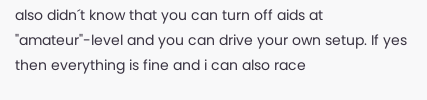also didn´t know that you can turn off aids at "amateur"-level and you can drive your own setup. If yes then everything is fine and i can also race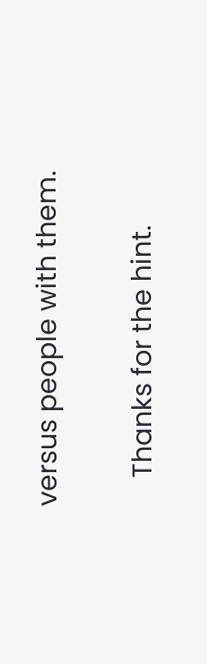versus people with them.

    Thanks for the hint.